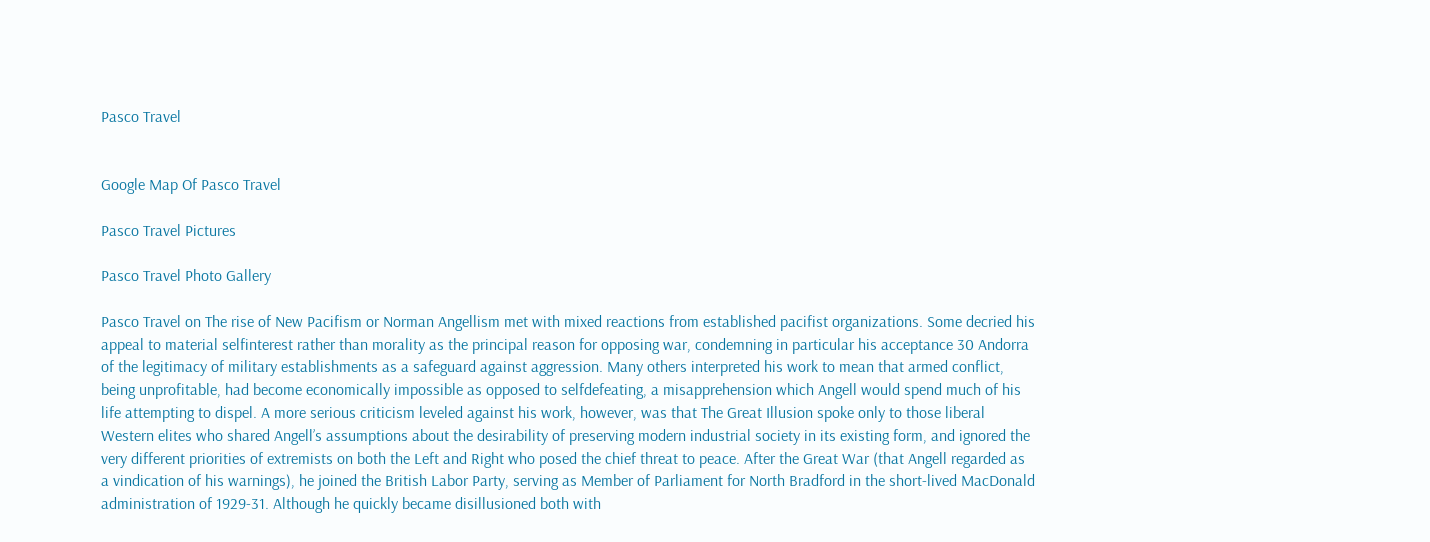Pasco Travel


Google Map Of Pasco Travel

Pasco Travel Pictures

Pasco Travel Photo Gallery

Pasco Travel on The rise of New Pacifism or Norman Angellism met with mixed reactions from established pacifist organizations. Some decried his appeal to material selfinterest rather than morality as the principal reason for opposing war, condemning in particular his acceptance 30 Andorra of the legitimacy of military establishments as a safeguard against aggression. Many others interpreted his work to mean that armed conflict, being unprofitable, had become economically impossible as opposed to selfdefeating, a misapprehension which Angell would spend much of his life attempting to dispel. A more serious criticism leveled against his work, however, was that The Great Illusion spoke only to those liberal Western elites who shared Angell’s assumptions about the desirability of preserving modern industrial society in its existing form, and ignored the very different priorities of extremists on both the Left and Right who posed the chief threat to peace. After the Great War (that Angell regarded as a vindication of his warnings), he joined the British Labor Party, serving as Member of Parliament for North Bradford in the short-lived MacDonald administration of 1929-31. Although he quickly became disillusioned both with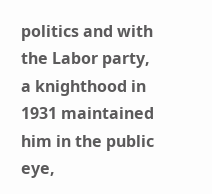politics and with the Labor party, a knighthood in 1931 maintained him in the public eye,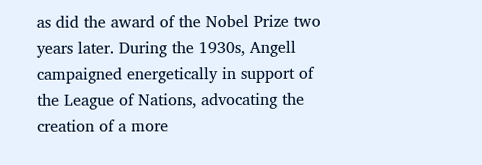as did the award of the Nobel Prize two years later. During the 1930s, Angell campaigned energetically in support of the League of Nations, advocating the creation of a more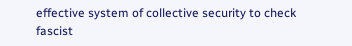effective system of collective security to check fascist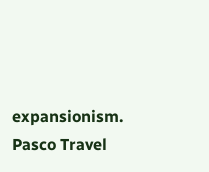expansionism. Pasco Travel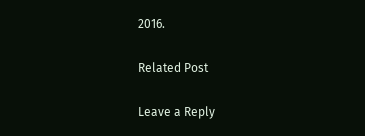2016.

Related Post

Leave a Reply